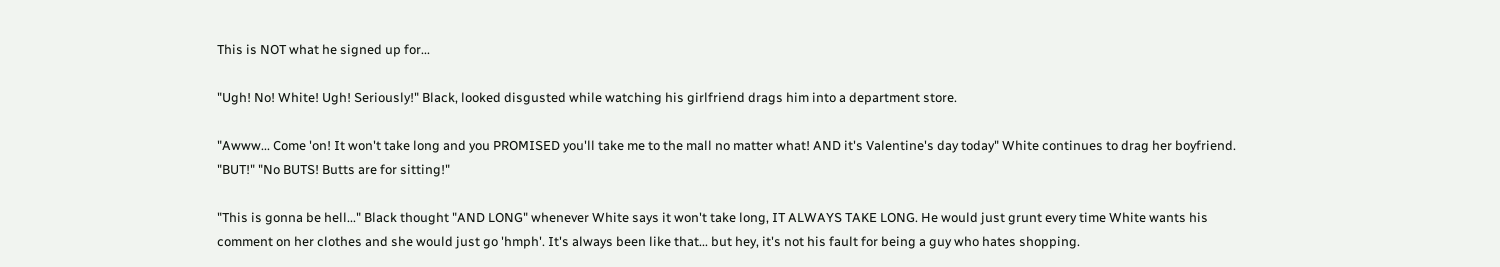This is NOT what he signed up for...

"Ugh! No! White! Ugh! Seriously!" Black, looked disgusted while watching his girlfriend drags him into a department store.

"Awww... Come 'on! It won't take long and you PROMISED you'll take me to the mall no matter what! AND it's Valentine's day today" White continues to drag her boyfriend. "BUT!" "No BUTS! Butts are for sitting!"

"This is gonna be hell..." Black thought "AND LONG" whenever White says it won't take long, IT ALWAYS TAKE LONG. He would just grunt every time White wants his comment on her clothes and she would just go 'hmph'. It's always been like that... but hey, it's not his fault for being a guy who hates shopping.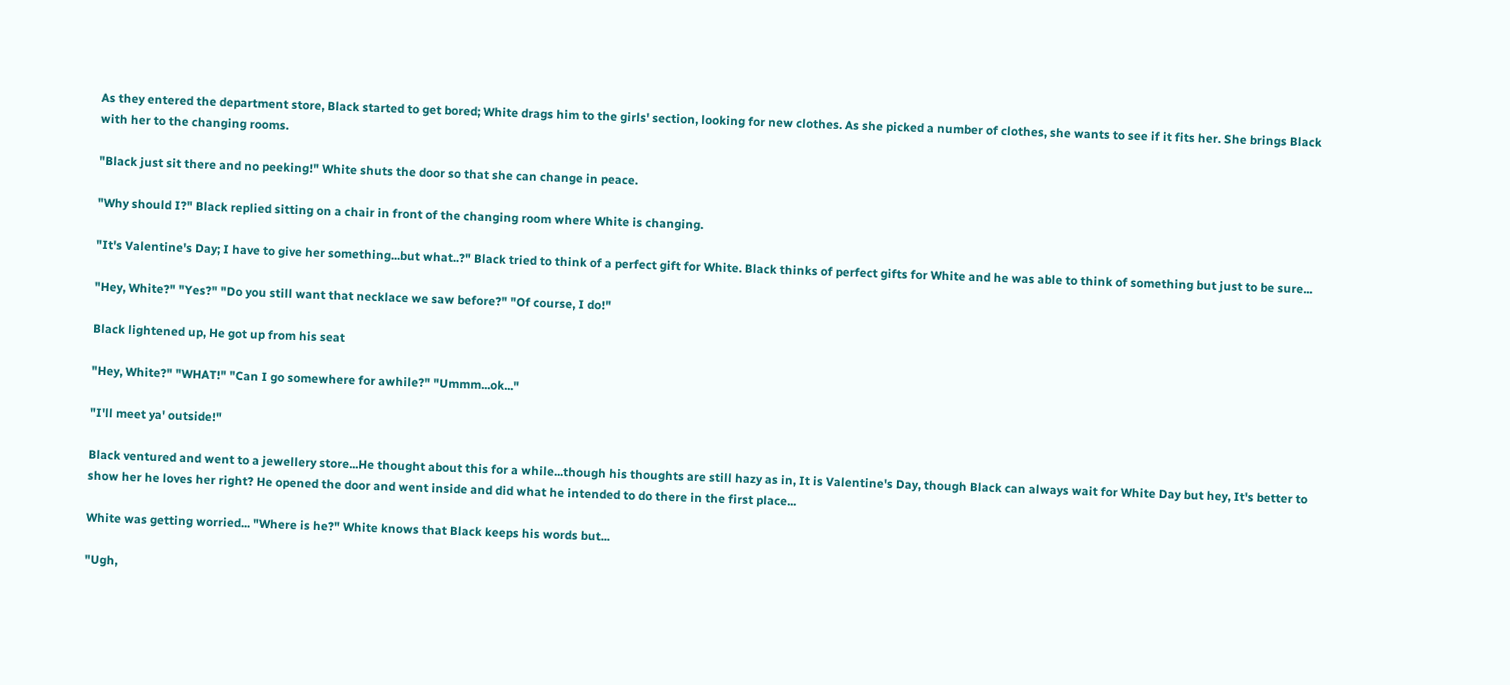As they entered the department store, Black started to get bored; White drags him to the girls' section, looking for new clothes. As she picked a number of clothes, she wants to see if it fits her. She brings Black with her to the changing rooms.

"Black just sit there and no peeking!" White shuts the door so that she can change in peace.

"Why should I?" Black replied sitting on a chair in front of the changing room where White is changing.

"It's Valentine's Day; I have to give her something...but what..?" Black tried to think of a perfect gift for White. Black thinks of perfect gifts for White and he was able to think of something but just to be sure...

"Hey, White?" "Yes?" "Do you still want that necklace we saw before?" "Of course, I do!"

Black lightened up, He got up from his seat

"Hey, White?" "WHAT!" "Can I go somewhere for awhile?" "Ummm...ok..."

"I'll meet ya' outside!"

Black ventured and went to a jewellery store...He thought about this for a while...though his thoughts are still hazy as in, It is Valentine's Day, though Black can always wait for White Day but hey, It's better to show her he loves her right? He opened the door and went inside and did what he intended to do there in the first place...

White was getting worried... "Where is he?" White knows that Black keeps his words but...

"Ugh,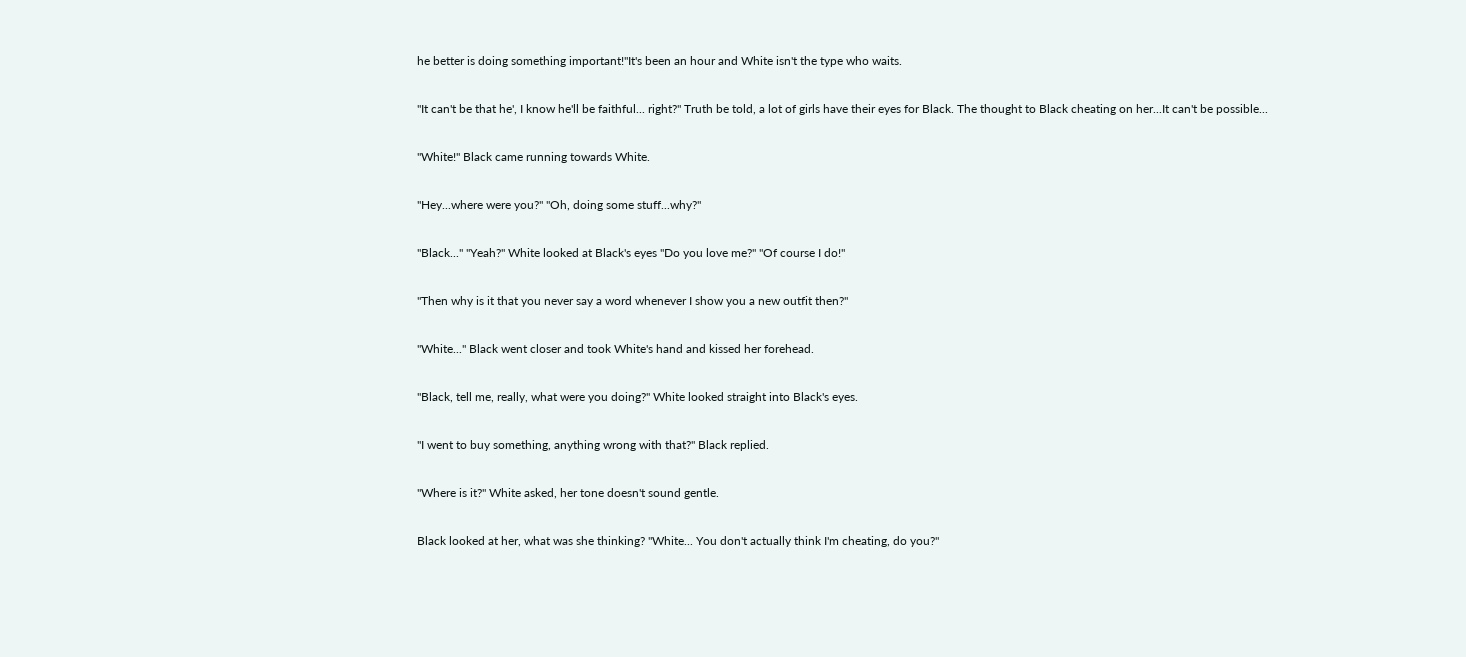he better is doing something important!"It's been an hour and White isn't the type who waits.

"It can't be that he', I know he'll be faithful... right?" Truth be told, a lot of girls have their eyes for Black. The thought to Black cheating on her...It can't be possible...

"White!" Black came running towards White.

"Hey...where were you?" "Oh, doing some stuff...why?"

"Black..." "Yeah?" White looked at Black's eyes "Do you love me?" "Of course I do!"

"Then why is it that you never say a word whenever I show you a new outfit then?"

"White..." Black went closer and took White's hand and kissed her forehead.

"Black, tell me, really, what were you doing?" White looked straight into Black's eyes.

"I went to buy something, anything wrong with that?" Black replied.

"Where is it?" White asked, her tone doesn't sound gentle.

Black looked at her, what was she thinking? "White... You don't actually think I'm cheating, do you?"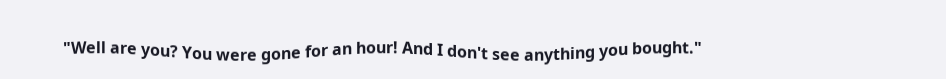"Well are you? You were gone for an hour! And I don't see anything you bought."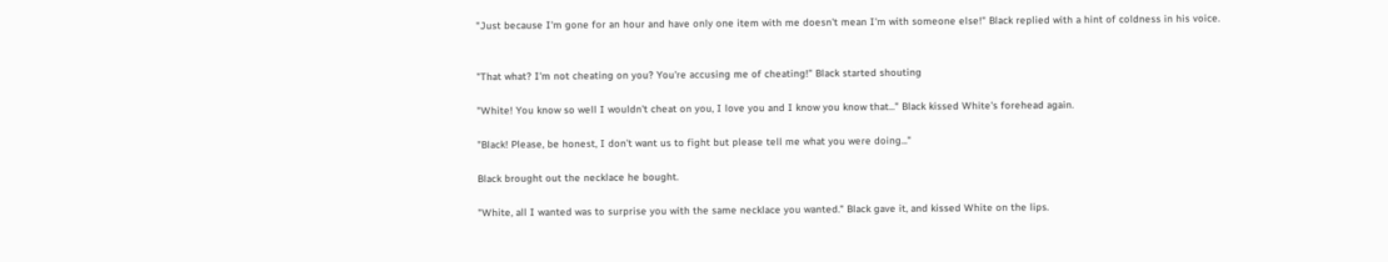"Just because I'm gone for an hour and have only one item with me doesn't mean I'm with someone else!" Black replied with a hint of coldness in his voice.


"That what? I'm not cheating on you? You're accusing me of cheating!" Black started shouting

"White! You know so well I wouldn't cheat on you, I love you and I know you know that..." Black kissed White's forehead again.

"Black! Please, be honest, I don't want us to fight but please tell me what you were doing..."

Black brought out the necklace he bought.

"White, all I wanted was to surprise you with the same necklace you wanted." Black gave it, and kissed White on the lips.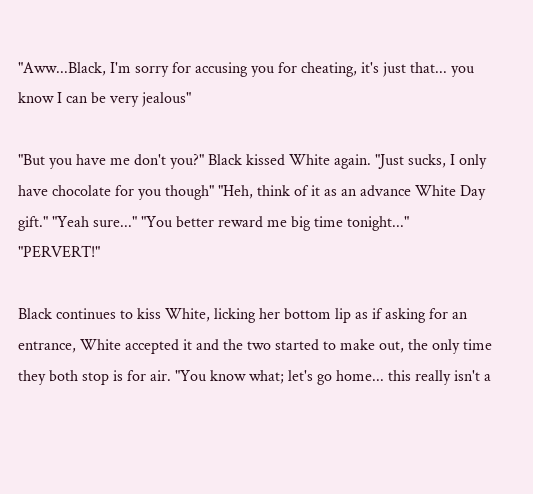"Aww...Black, I'm sorry for accusing you for cheating, it's just that... you know I can be very jealous"

"But you have me don't you?" Black kissed White again. "Just sucks, I only have chocolate for you though" "Heh, think of it as an advance White Day gift." "Yeah sure..." "You better reward me big time tonight..." "PERVERT!"

Black continues to kiss White, licking her bottom lip as if asking for an entrance, White accepted it and the two started to make out, the only time they both stop is for air. "You know what; let's go home... this really isn't a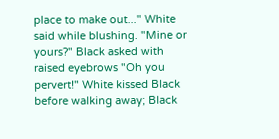place to make out..." White said while blushing. "Mine or yours?" Black asked with raised eyebrows "Oh you pervert!" White kissed Black before walking away; Black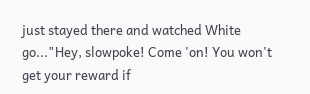just stayed there and watched White go..."Hey, slowpoke! Come 'on! You won't get your reward if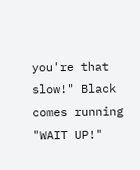you're that slow!" Black comes running "WAIT UP!"